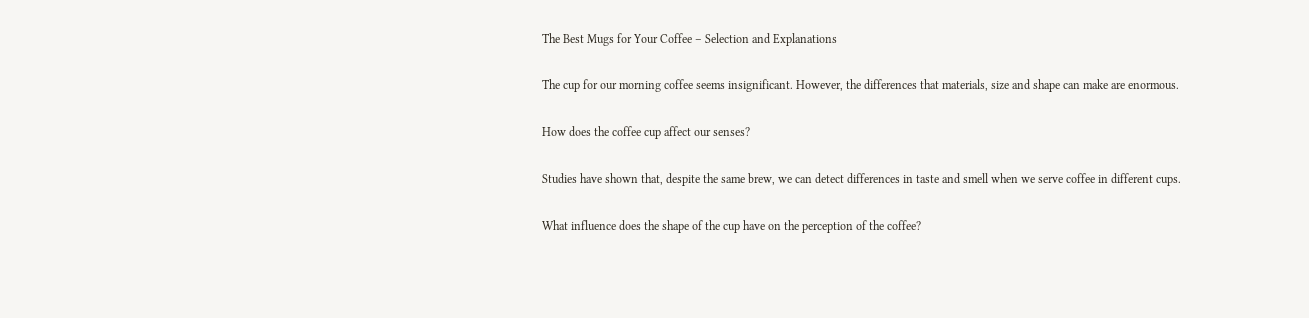The Best Mugs for Your Coffee – Selection and Explanations

The cup for our morning coffee seems insignificant. However, the differences that materials, size and shape can make are enormous.

How does the coffee cup affect our senses?

Studies have shown that, despite the same brew, we can detect differences in taste and smell when we serve coffee in different cups.

What influence does the shape of the cup have on the perception of the coffee?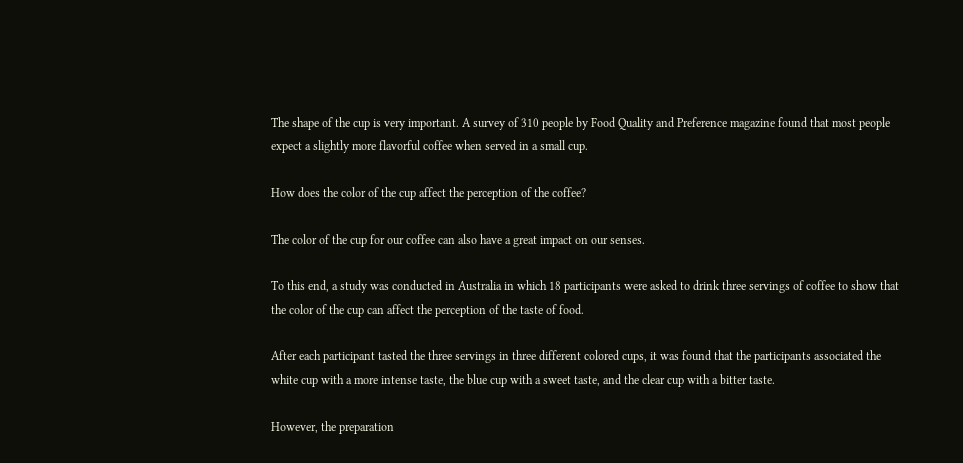The shape of the cup is very important. A survey of 310 people by Food Quality and Preference magazine found that most people expect a slightly more flavorful coffee when served in a small cup.

How does the color of the cup affect the perception of the coffee?

The color of the cup for our coffee can also have a great impact on our senses.

To this end, a study was conducted in Australia in which 18 participants were asked to drink three servings of coffee to show that the color of the cup can affect the perception of the taste of food.

After each participant tasted the three servings in three different colored cups, it was found that the participants associated the white cup with a more intense taste, the blue cup with a sweet taste, and the clear cup with a bitter taste.

However, the preparation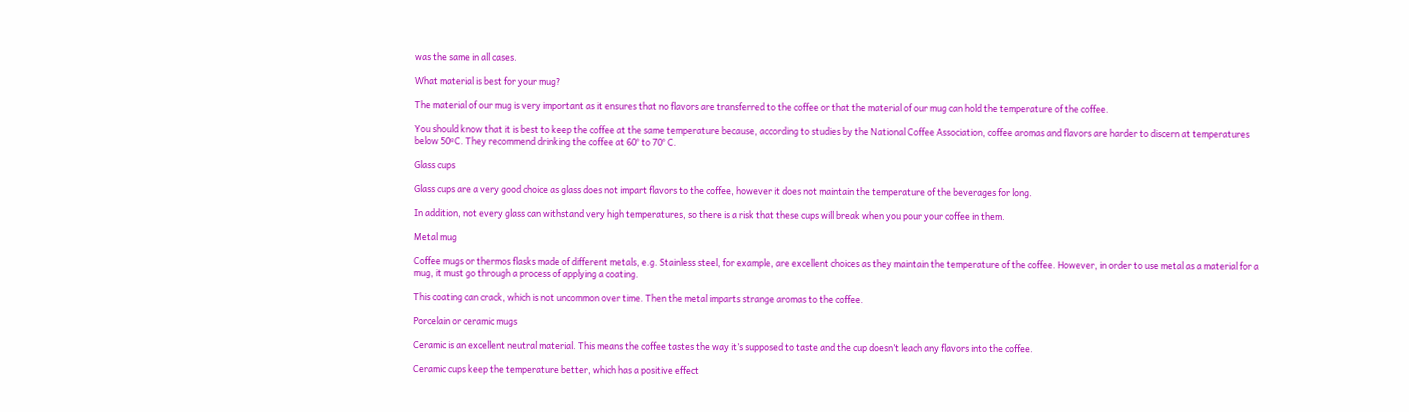was the same in all cases.

What material is best for your mug?

The material of our mug is very important as it ensures that no flavors are transferred to the coffee or that the material of our mug can hold the temperature of the coffee.

You should know that it is best to keep the coffee at the same temperature because, according to studies by the National Coffee Association, coffee aromas and flavors are harder to discern at temperatures below 50ºC. They recommend drinking the coffee at 60° to 70° C.

Glass cups

Glass cups are a very good choice as glass does not impart flavors to the coffee, however it does not maintain the temperature of the beverages for long.

In addition, not every glass can withstand very high temperatures, so there is a risk that these cups will break when you pour your coffee in them.

Metal mug

Coffee mugs or thermos flasks made of different metals, e.g. Stainless steel, for example, are excellent choices as they maintain the temperature of the coffee. However, in order to use metal as a material for a mug, it must go through a process of applying a coating.

This coating can crack, which is not uncommon over time. Then the metal imparts strange aromas to the coffee.

Porcelain or ceramic mugs

Ceramic is an excellent neutral material. This means the coffee tastes the way it’s supposed to taste and the cup doesn’t leach any flavors into the coffee.

Ceramic cups keep the temperature better, which has a positive effect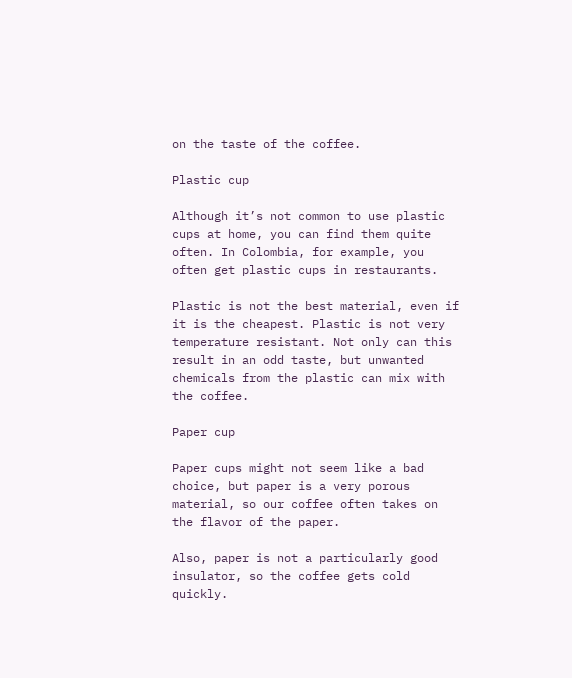on the taste of the coffee.

Plastic cup

Although it’s not common to use plastic cups at home, you can find them quite often. In Colombia, for example, you often get plastic cups in restaurants.

Plastic is not the best material, even if it is the cheapest. Plastic is not very temperature resistant. Not only can this result in an odd taste, but unwanted chemicals from the plastic can mix with the coffee.

Paper cup

Paper cups might not seem like a bad choice, but paper is a very porous material, so our coffee often takes on the flavor of the paper.

Also, paper is not a particularly good insulator, so the coffee gets cold quickly.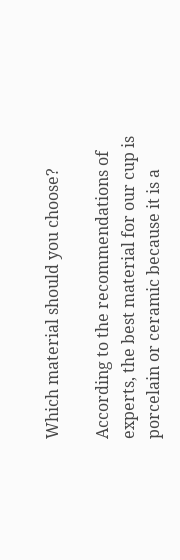Which material should you choose?

According to the recommendations of experts, the best material for our cup is porcelain or ceramic because it is a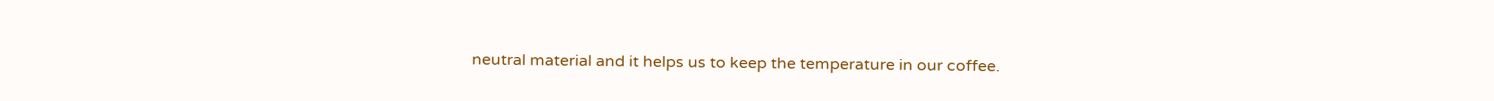neutral material and it helps us to keep the temperature in our coffee.